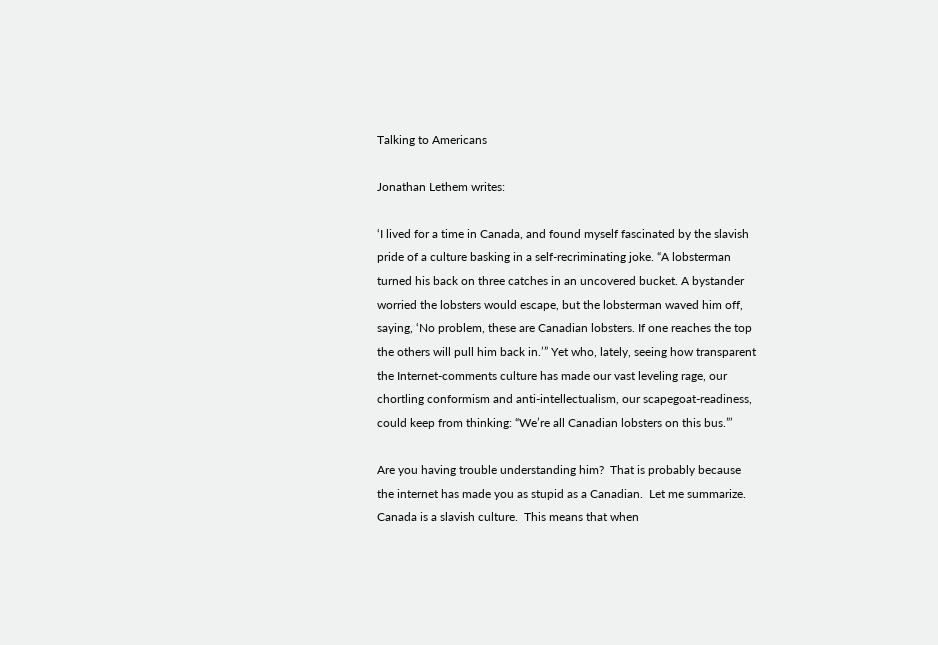Talking to Americans

Jonathan Lethem writes:

‘I lived for a time in Canada, and found myself fascinated by the slavish pride of a culture basking in a self-recriminating joke. “A lobsterman turned his back on three catches in an uncovered bucket. A bystander worried the lobsters would escape, but the lobsterman waved him off, saying, ‘No problem, these are Canadian lobsters. If one reaches the top the others will pull him back in.’” Yet who, lately, seeing how transparent the Internet-comments culture has made our vast leveling rage, our chortling conformism and anti-intellectualism, our scapegoat-readiness, could keep from thinking: “We’re all Canadian lobsters on this bus.”’

Are you having trouble understanding him?  That is probably because the internet has made you as stupid as a Canadian.  Let me summarize.  Canada is a slavish culture.  This means that when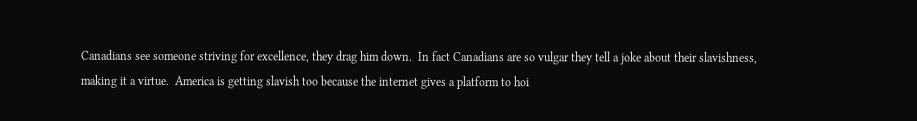Canadians see someone striving for excellence, they drag him down.  In fact Canadians are so vulgar they tell a joke about their slavishness, making it a virtue.  America is getting slavish too because the internet gives a platform to hoi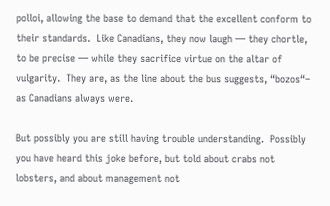polloi, allowing the base to demand that the excellent conform to their standards.  Like Canadians, they now laugh — they chortle, to be precise — while they sacrifice virtue on the altar of vulgarity.  They are, as the line about the bus suggests, “bozos“– as Canadians always were.

But possibly you are still having trouble understanding.  Possibly you have heard this joke before, but told about crabs not lobsters, and about management not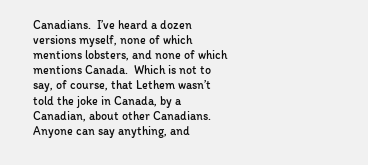Canadians.  I’ve heard a dozen versions myself, none of which mentions lobsters, and none of which mentions Canada.  Which is not to say, of course, that Lethem wasn’t told the joke in Canada, by a Canadian, about other Canadians.  Anyone can say anything, and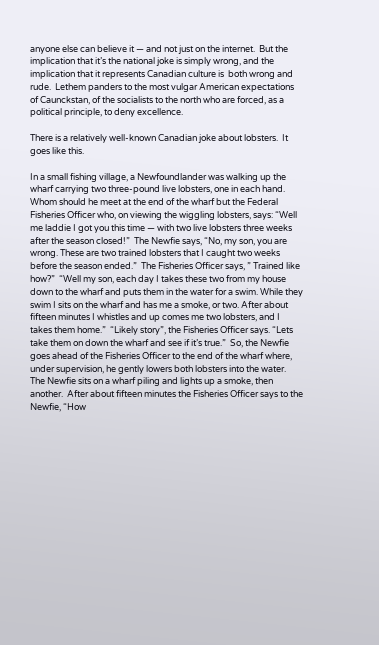anyone else can believe it — and not just on the internet.  But the implication that it’s the national joke is simply wrong, and the implication that it represents Canadian culture is  both wrong and rude.  Lethem panders to the most vulgar American expectations of Caunckstan, of the socialists to the north who are forced, as a political principle, to deny excellence.

There is a relatively well-known Canadian joke about lobsters.  It goes like this.

In a small fishing village, a Newfoundlander was walking up the wharf carrying two three-pound live lobsters, one in each hand.  Whom should he meet at the end of the wharf but the Federal Fisheries Officer who, on viewing the wiggling lobsters, says: “Well me laddie I got you this time — with two live lobsters three weeks after the season closed!”  The Newfie says, “No, my son, you are wrong. These are two trained lobsters that I caught two weeks before the season ended.”  The Fisheries Officer says, ” Trained like how?”  “Well my son, each day I takes these two from my house down to the wharf and puts them in the water for a swim. While they swim I sits on the wharf and has me a smoke, or two. After about fifteen minutes I whistles and up comes me two lobsters, and I takes them home.”  “Likely story”, the Fisheries Officer says. “Lets take them on down the wharf and see if it’s true.”  So, the Newfie goes ahead of the Fisheries Officer to the end of the wharf where, under supervision, he gently lowers both lobsters into the water.  The Newfie sits on a wharf piling and lights up a smoke, then another.  After about fifteen minutes the Fisheries Officer says to the Newfie, “How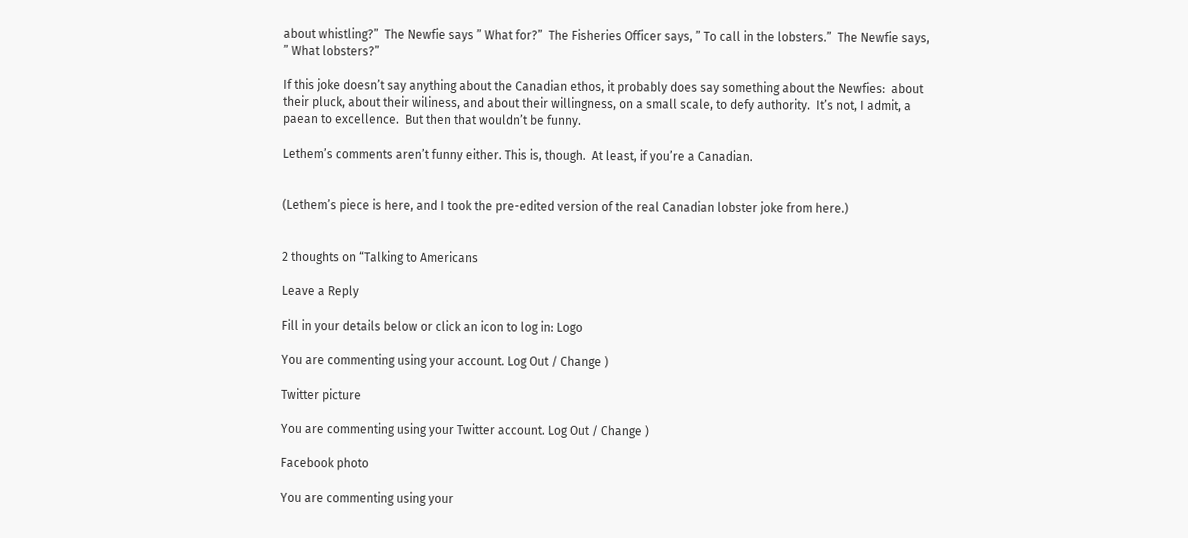about whistling?”  The Newfie says ” What for?”  The Fisheries Officer says, ” To call in the lobsters.”  The Newfie says, ” What lobsters?”

If this joke doesn’t say anything about the Canadian ethos, it probably does say something about the Newfies:  about their pluck, about their wiliness, and about their willingness, on a small scale, to defy authority.  It’s not, I admit, a paean to excellence.  But then that wouldn’t be funny.

Lethem’s comments aren’t funny either. This is, though.  At least, if you’re a Canadian.


(Lethem’s piece is here, and I took the pre-edited version of the real Canadian lobster joke from here.)


2 thoughts on “Talking to Americans

Leave a Reply

Fill in your details below or click an icon to log in: Logo

You are commenting using your account. Log Out / Change )

Twitter picture

You are commenting using your Twitter account. Log Out / Change )

Facebook photo

You are commenting using your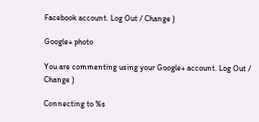Facebook account. Log Out / Change )

Google+ photo

You are commenting using your Google+ account. Log Out / Change )

Connecting to %s